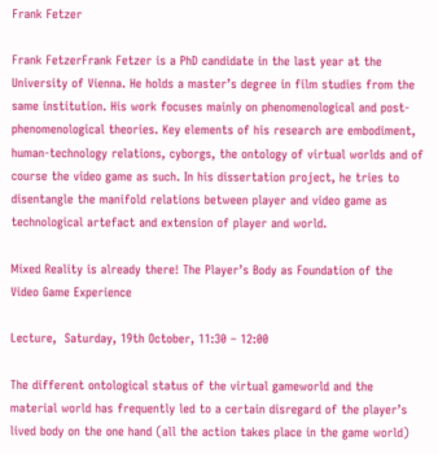Frank Fetzer

Frank FetzerFrank Fetzer is a PhD candidate in the last year at the University of Vienna. He holds a master’s degree in film studies from the same institution. His work focuses mainly on phenomenological and post-phenomenological theories. Key elements of his research are embodiment, human-technology relations, cyborgs, the ontology of virtual worlds and of course the video game as such. In his dissertation project, he tries to disentangle the manifold relations between player and video game as technological artefact and extension of player and world.

Mixed Reality is already there! The Player’s Body as Foundation of the Video Game Experience

Lecture,  Saturday, 19th October, 11:30 – 12:00

The different ontological status of the virtual gameworld and the material world has frequently led to a certain disregard of the player’s lived body on the one hand (all the action takes place in the game world)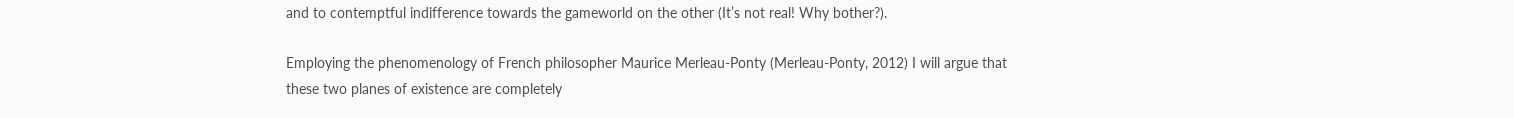and to contemptful indifference towards the gameworld on the other (It’s not real! Why bother?).

Employing the phenomenology of French philosopher Maurice Merleau-Ponty (Merleau-Ponty, 2012) I will argue that these two planes of existence are completely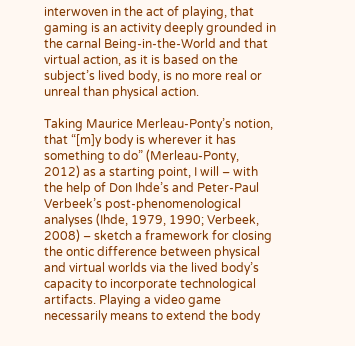interwoven in the act of playing, that gaming is an activity deeply grounded in the carnal Being-in-the-World and that virtual action, as it is based on the subject’s lived body, is no more real or unreal than physical action.

Taking Maurice Merleau-Ponty’s notion, that “[m]y body is wherever it has something to do” (Merleau-Ponty, 2012) as a starting point, I will – with the help of Don Ihde’s and Peter-Paul Verbeek’s post-phenomenological analyses (Ihde, 1979, 1990; Verbeek, 2008) – sketch a framework for closing the ontic difference between physical and virtual worlds via the lived body’s capacity to incorporate technological artifacts. Playing a video game necessarily means to extend the body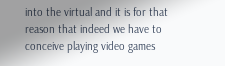into the virtual and it is for that reason that indeed we have to conceive playing video games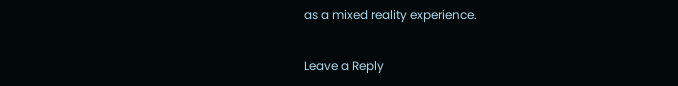as a mixed reality experience.


Leave a Reply